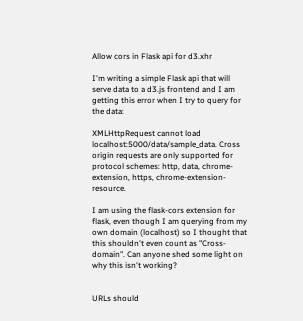Allow cors in Flask api for d3.xhr

I'm writing a simple Flask api that will serve data to a d3.js frontend and I am getting this error when I try to query for the data:

XMLHttpRequest cannot load localhost:5000/data/sample_data. Cross origin requests are only supported for protocol schemes: http, data, chrome-extension, https, chrome-extension-resource.

I am using the flask-cors extension for flask, even though I am querying from my own domain (localhost) so I thought that this shouldn't even count as "Cross-domain". Can anyone shed some light on why this isn't working?


URLs should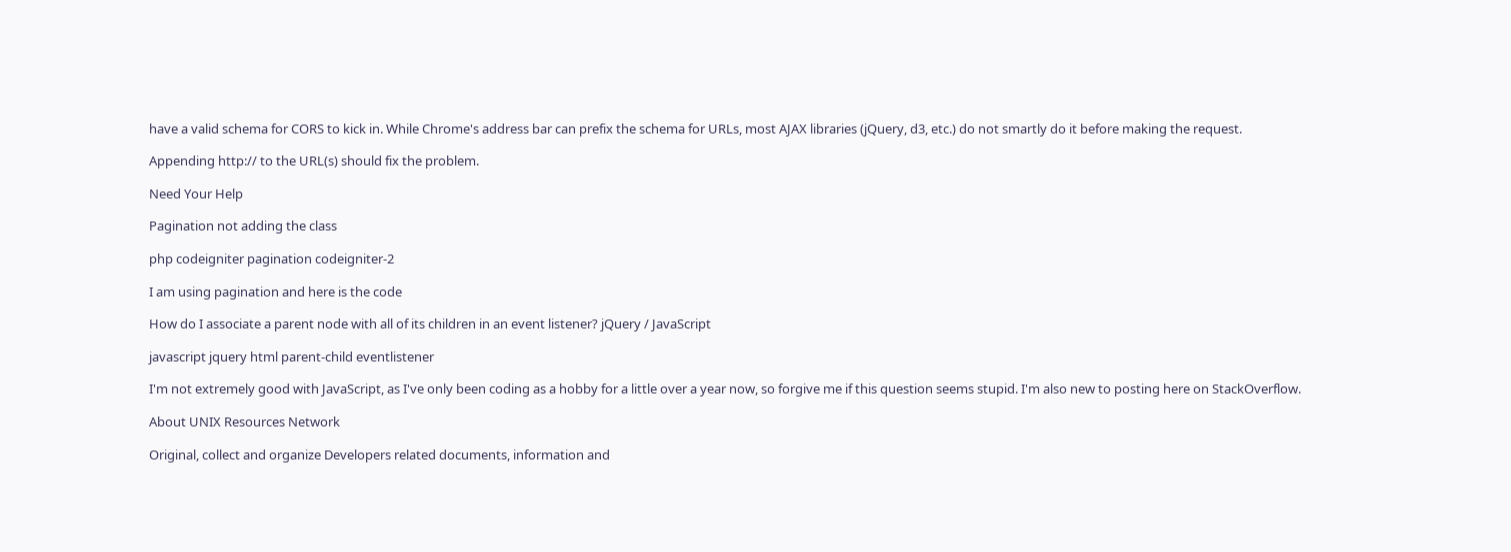have a valid schema for CORS to kick in. While Chrome's address bar can prefix the schema for URLs, most AJAX libraries (jQuery, d3, etc.) do not smartly do it before making the request.

Appending http:// to the URL(s) should fix the problem.

Need Your Help

Pagination not adding the class

php codeigniter pagination codeigniter-2

I am using pagination and here is the code

How do I associate a parent node with all of its children in an event listener? jQuery / JavaScript

javascript jquery html parent-child eventlistener

I'm not extremely good with JavaScript, as I've only been coding as a hobby for a little over a year now, so forgive me if this question seems stupid. I'm also new to posting here on StackOverflow.

About UNIX Resources Network

Original, collect and organize Developers related documents, information and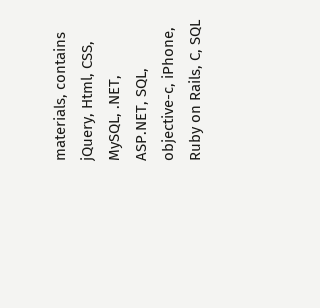materials, contains jQuery, Html, CSS, MySQL, .NET, ASP.NET, SQL, objective-c, iPhone, Ruby on Rails, C, SQL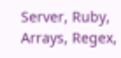Server, Ruby, Arrays, Regex,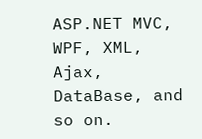ASP.NET MVC, WPF, XML, Ajax, DataBase, and so on.